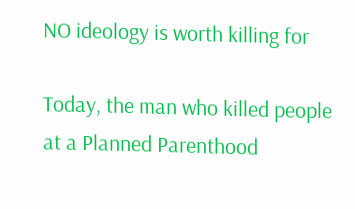NO ideology is worth killing for

Today, the man who killed people at a Planned Parenthood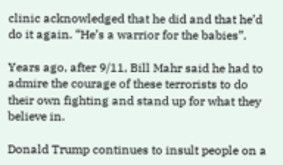clinic acknowledged that he did and that he’d do it again. “He’s a warrior for the babies”.

Years ago, after 9/11, Bill Mahr said he had to admire the courage of these terrorists to do their own fighting and stand up for what they believe in.

Donald Trump continues to insult people on a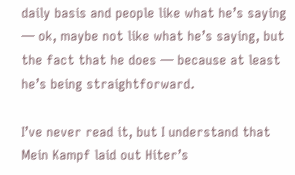daily basis and people like what he’s saying  — ok, maybe not like what he’s saying, but the fact that he does — because at least he’s being straightforward.

I’ve never read it, but I understand that Mein Kampf laid out Hiter’s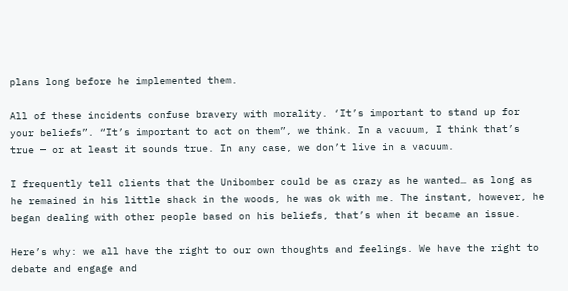plans long before he implemented them.

All of these incidents confuse bravery with morality. ‘It’s important to stand up for your beliefs”. “It’s important to act on them”, we think. In a vacuum, I think that’s true — or at least it sounds true. In any case, we don’t live in a vacuum.

I frequently tell clients that the Unibomber could be as crazy as he wanted… as long as he remained in his little shack in the woods, he was ok with me. The instant, however, he began dealing with other people based on his beliefs, that’s when it became an issue.

Here’s why: we all have the right to our own thoughts and feelings. We have the right to debate and engage and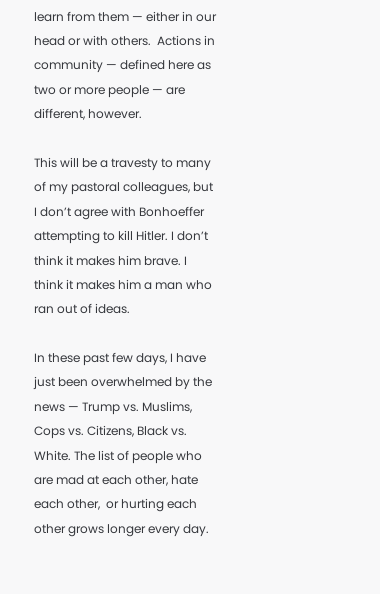learn from them — either in our head or with others.  Actions in community — defined here as two or more people — are different, however.

This will be a travesty to many of my pastoral colleagues, but I don’t agree with Bonhoeffer attempting to kill Hitler. I don’t think it makes him brave. I think it makes him a man who ran out of ideas.

In these past few days, I have just been overwhelmed by the news — Trump vs. Muslims, Cops vs. Citizens, Black vs. White. The list of people who are mad at each other, hate each other,  or hurting each other grows longer every day.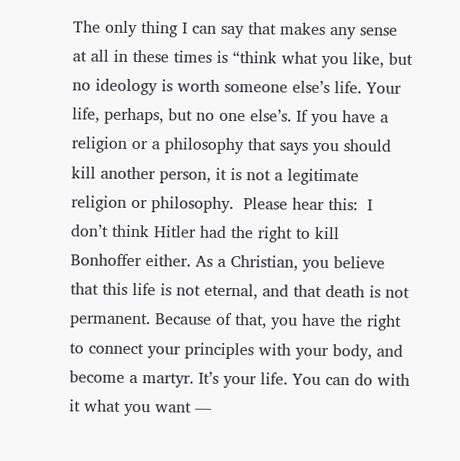The only thing I can say that makes any sense at all in these times is “think what you like, but no ideology is worth someone else’s life. Your life, perhaps, but no one else’s. If you have a religion or a philosophy that says you should kill another person, it is not a legitimate religion or philosophy.  Please hear this:  I don’t think Hitler had the right to kill Bonhoffer either. As a Christian, you believe that this life is not eternal, and that death is not permanent. Because of that, you have the right to connect your principles with your body, and become a martyr. It’s your life. You can do with it what you want —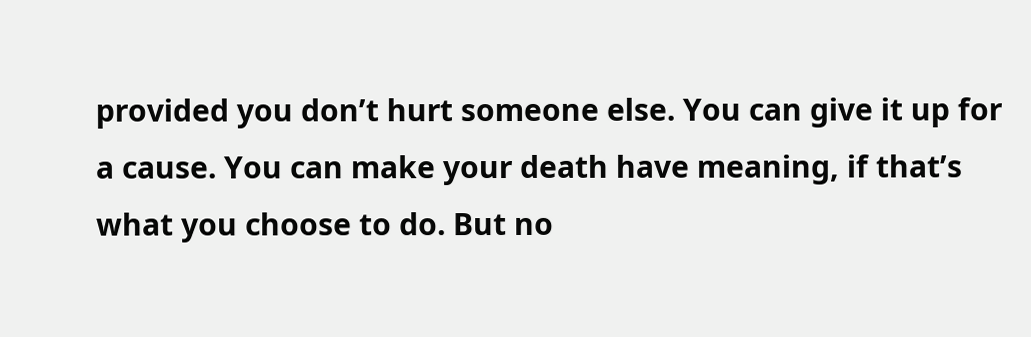provided you don’t hurt someone else. You can give it up for a cause. You can make your death have meaning, if that’s what you choose to do. But no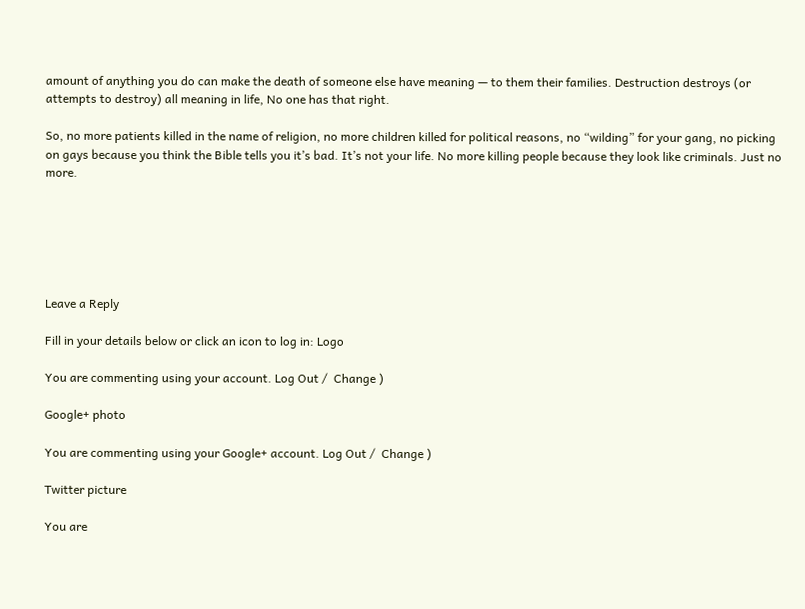amount of anything you do can make the death of someone else have meaning — to them their families. Destruction destroys (or attempts to destroy) all meaning in life, No one has that right.

So, no more patients killed in the name of religion, no more children killed for political reasons, no “wilding” for your gang, no picking on gays because you think the Bible tells you it’s bad. It’s not your life. No more killing people because they look like criminals. Just no more.






Leave a Reply

Fill in your details below or click an icon to log in: Logo

You are commenting using your account. Log Out /  Change )

Google+ photo

You are commenting using your Google+ account. Log Out /  Change )

Twitter picture

You are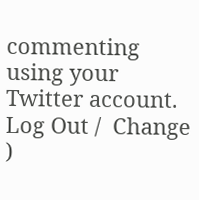commenting using your Twitter account. Log Out /  Change )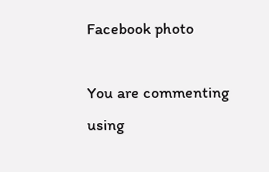Facebook photo

You are commenting using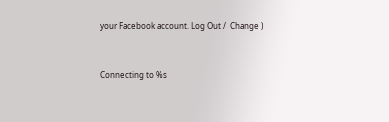your Facebook account. Log Out /  Change )


Connecting to %s